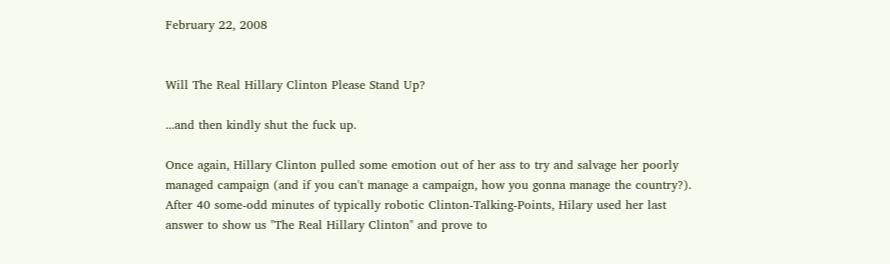February 22, 2008


Will The Real Hillary Clinton Please Stand Up?

...and then kindly shut the fuck up.

Once again, Hillary Clinton pulled some emotion out of her ass to try and salvage her poorly managed campaign (and if you can't manage a campaign, how you gonna manage the country?). After 40 some-odd minutes of typically robotic Clinton-Talking-Points, Hilary used her last answer to show us "The Real Hillary Clinton" and prove to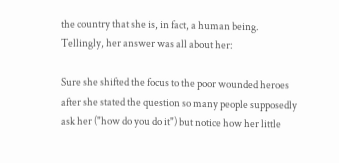the country that she is, in fact, a human being. Tellingly, her answer was all about her:

Sure she shifted the focus to the poor wounded heroes after she stated the question so many people supposedly ask her ("how do you do it") but notice how her little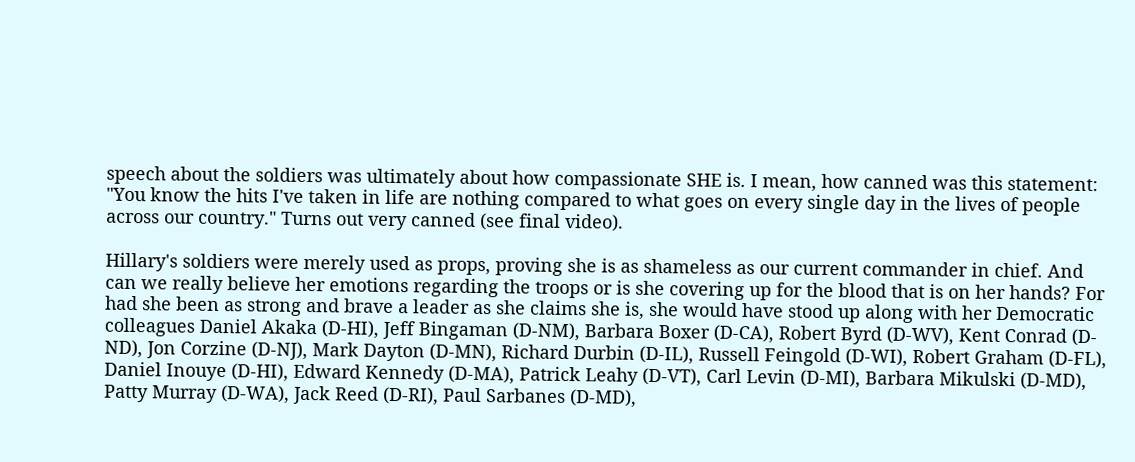speech about the soldiers was ultimately about how compassionate SHE is. I mean, how canned was this statement: "You know the hits I've taken in life are nothing compared to what goes on every single day in the lives of people across our country." Turns out very canned (see final video).

Hillary's soldiers were merely used as props, proving she is as shameless as our current commander in chief. And can we really believe her emotions regarding the troops or is she covering up for the blood that is on her hands? For had she been as strong and brave a leader as she claims she is, she would have stood up along with her Democratic colleagues Daniel Akaka (D-HI), Jeff Bingaman (D-NM), Barbara Boxer (D-CA), Robert Byrd (D-WV), Kent Conrad (D-ND), Jon Corzine (D-NJ), Mark Dayton (D-MN), Richard Durbin (D-IL), Russell Feingold (D-WI), Robert Graham (D-FL), Daniel Inouye (D-HI), Edward Kennedy (D-MA), Patrick Leahy (D-VT), Carl Levin (D-MI), Barbara Mikulski (D-MD), Patty Murray (D-WA), Jack Reed (D-RI), Paul Sarbanes (D-MD),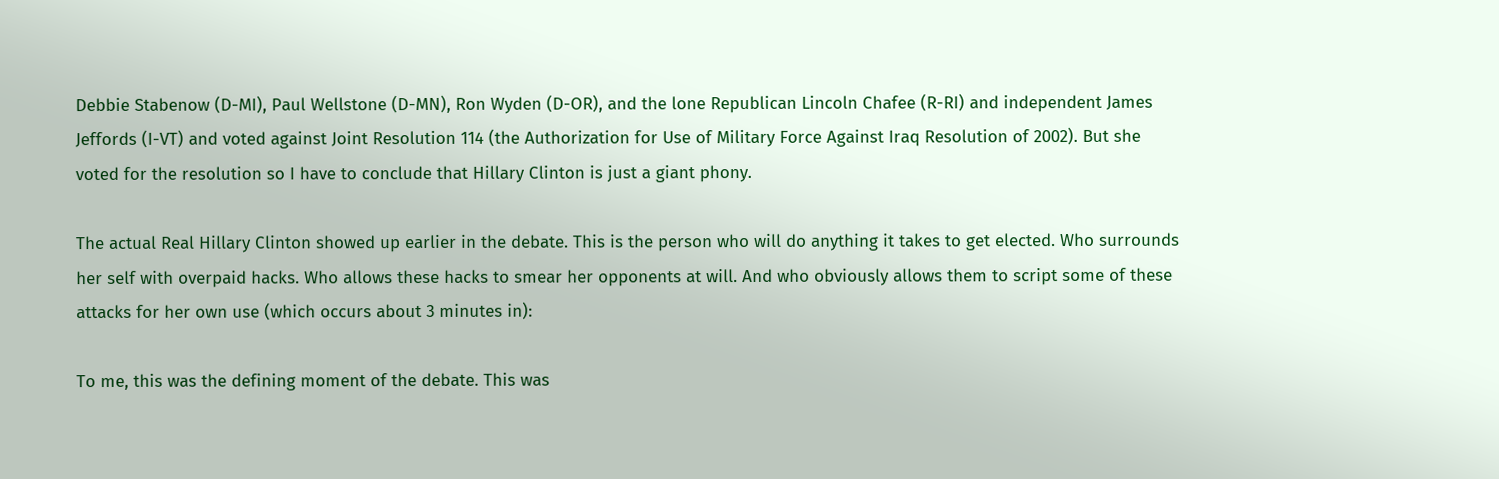Debbie Stabenow (D-MI), Paul Wellstone (D-MN), Ron Wyden (D-OR), and the lone Republican Lincoln Chafee (R-RI) and independent James Jeffords (I-VT) and voted against Joint Resolution 114 (the Authorization for Use of Military Force Against Iraq Resolution of 2002). But she voted for the resolution so I have to conclude that Hillary Clinton is just a giant phony.

The actual Real Hillary Clinton showed up earlier in the debate. This is the person who will do anything it takes to get elected. Who surrounds her self with overpaid hacks. Who allows these hacks to smear her opponents at will. And who obviously allows them to script some of these attacks for her own use (which occurs about 3 minutes in):

To me, this was the defining moment of the debate. This was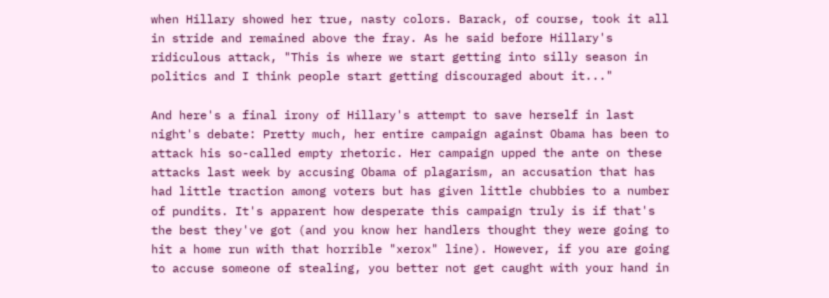when Hillary showed her true, nasty colors. Barack, of course, took it all in stride and remained above the fray. As he said before Hillary's ridiculous attack, "This is where we start getting into silly season in politics and I think people start getting discouraged about it..."

And here's a final irony of Hillary's attempt to save herself in last night's debate: Pretty much, her entire campaign against Obama has been to attack his so-called empty rhetoric. Her campaign upped the ante on these attacks last week by accusing Obama of plagarism, an accusation that has had little traction among voters but has given little chubbies to a number of pundits. It's apparent how desperate this campaign truly is if that's the best they've got (and you know her handlers thought they were going to hit a home run with that horrible "xerox" line). However, if you are going to accuse someone of stealing, you better not get caught with your hand in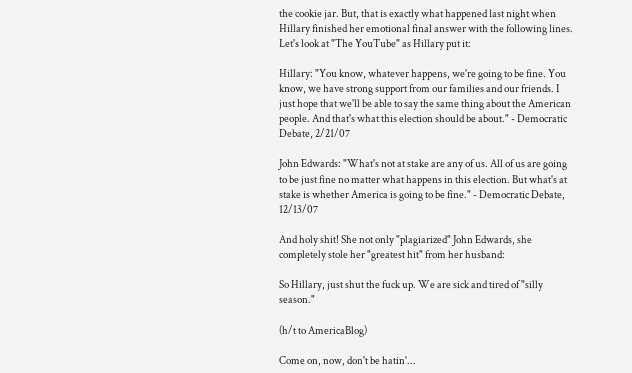the cookie jar. But, that is exactly what happened last night when Hillary finished her emotional final answer with the following lines. Let's look at "The YouTube" as Hillary put it:

Hillary: "You know, whatever happens, we're going to be fine. You know, we have strong support from our families and our friends. I just hope that we'll be able to say the same thing about the American people. And that's what this election should be about." - Democratic Debate, 2/21/07

John Edwards: "What's not at stake are any of us. All of us are going to be just fine no matter what happens in this election. But what's at stake is whether America is going to be fine." - Democratic Debate, 12/13/07

And holy shit! She not only "plagiarized" John Edwards, she completely stole her "greatest hit" from her husband:

So Hillary, just shut the fuck up. We are sick and tired of "silly season."

(h/t to AmericaBlog)

Come on, now, don't be hatin'...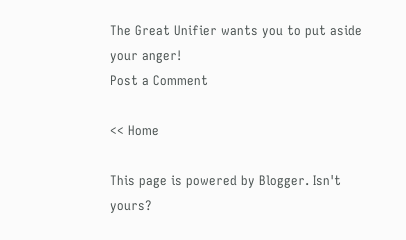The Great Unifier wants you to put aside your anger!
Post a Comment

<< Home

This page is powered by Blogger. Isn't yours?